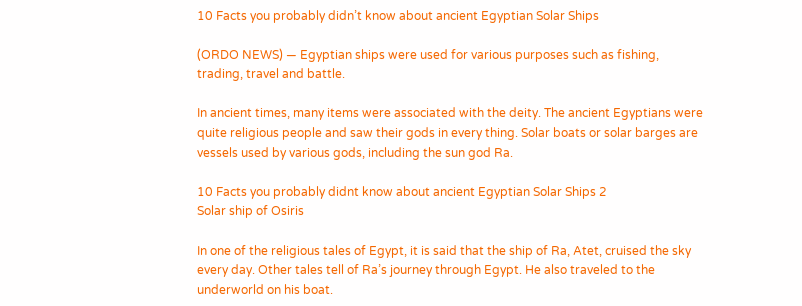10 Facts you probably didn’t know about ancient Egyptian Solar Ships

(ORDO NEWS) — Egyptian ships were used for various purposes such as fishing, trading, travel and battle.

In ancient times, many items were associated with the deity. The ancient Egyptians were quite religious people and saw their gods in every thing. Solar boats or solar barges are vessels used by various gods, including the sun god Ra.

10 Facts you probably didnt know about ancient Egyptian Solar Ships 2
Solar ship of Osiris

In one of the religious tales of Egypt, it is said that the ship of Ra, Atet, cruised the sky every day. Other tales tell of Ra’s journey through Egypt. He also traveled to the underworld on his boat.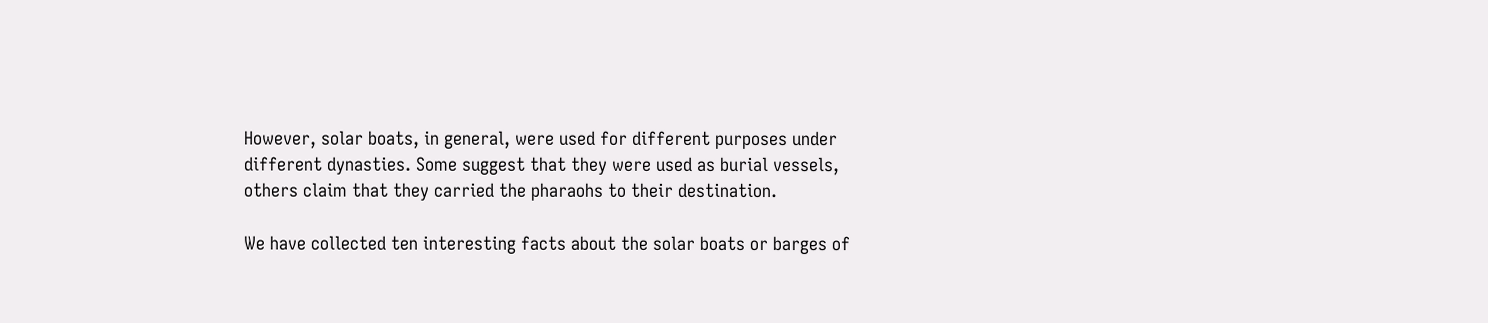However, solar boats, in general, were used for different purposes under different dynasties. Some suggest that they were used as burial vessels, others claim that they carried the pharaohs to their destination.

We have collected ten interesting facts about the solar boats or barges of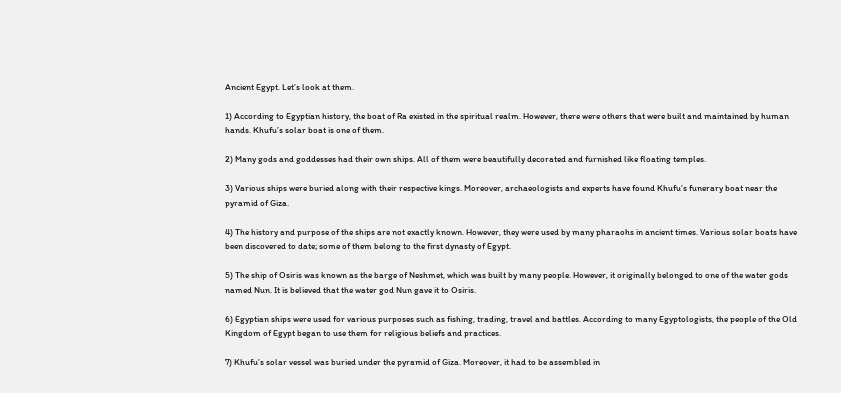Ancient Egypt. Let’s look at them.

1) According to Egyptian history, the boat of Ra existed in the spiritual realm. However, there were others that were built and maintained by human hands. Khufu’s solar boat is one of them.

2) Many gods and goddesses had their own ships. All of them were beautifully decorated and furnished like floating temples.

3) Various ships were buried along with their respective kings. Moreover, archaeologists and experts have found Khufu’s funerary boat near the pyramid of Giza.

4) The history and purpose of the ships are not exactly known. However, they were used by many pharaohs in ancient times. Various solar boats have been discovered to date; some of them belong to the first dynasty of Egypt.

5) The ship of Osiris was known as the barge of Neshmet, which was built by many people. However, it originally belonged to one of the water gods named Nun. It is believed that the water god Nun gave it to Osiris.

6) Egyptian ships were used for various purposes such as fishing, trading, travel and battles. According to many Egyptologists, the people of the Old Kingdom of Egypt began to use them for religious beliefs and practices.

7) Khufu’s solar vessel was buried under the pyramid of Giza. Moreover, it had to be assembled in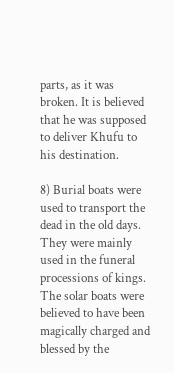parts, as it was broken. It is believed that he was supposed to deliver Khufu to his destination.

8) Burial boats were used to transport the dead in the old days. They were mainly used in the funeral processions of kings. The solar boats were believed to have been magically charged and blessed by the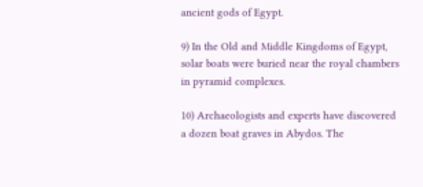ancient gods of Egypt.

9) In the Old and Middle Kingdoms of Egypt, solar boats were buried near the royal chambers in pyramid complexes.

10) Archaeologists and experts have discovered a dozen boat graves in Abydos. The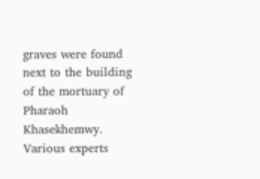graves were found next to the building of the mortuary of Pharaoh Khasekhemwy. Various experts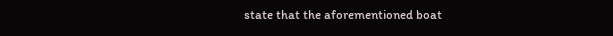state that the aforementioned boat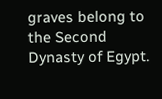graves belong to the Second Dynasty of Egypt.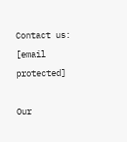Contact us: [email protected]

Our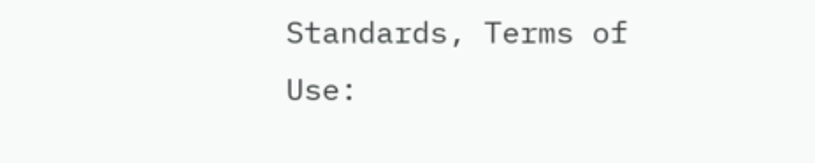Standards, Terms of Use: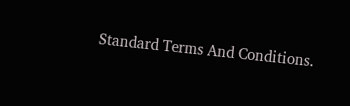Standard Terms And Conditions.